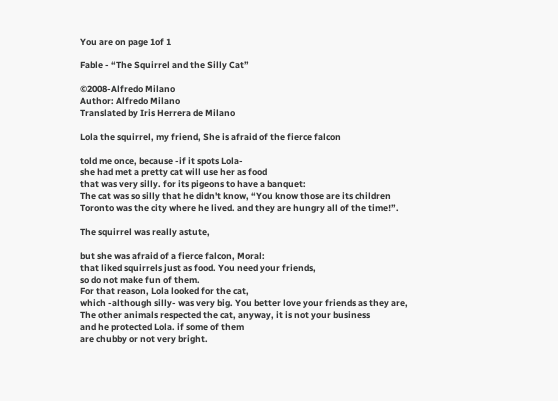You are on page 1of 1

Fable - “The Squirrel and the Silly Cat”

©2008-Alfredo Milano
Author: Alfredo Milano
Translated by Iris Herrera de Milano

Lola the squirrel, my friend, She is afraid of the fierce falcon

told me once, because -if it spots Lola-
she had met a pretty cat will use her as food
that was very silly. for its pigeons to have a banquet:
The cat was so silly that he didn't know, “You know those are its children
Toronto was the city where he lived. and they are hungry all of the time!”.

The squirrel was really astute,

but she was afraid of a fierce falcon, Moral:
that liked squirrels just as food. You need your friends,
so do not make fun of them.
For that reason, Lola looked for the cat,
which -although silly- was very big. You better love your friends as they are,
The other animals respected the cat, anyway, it is not your business
and he protected Lola. if some of them
are chubby or not very bright.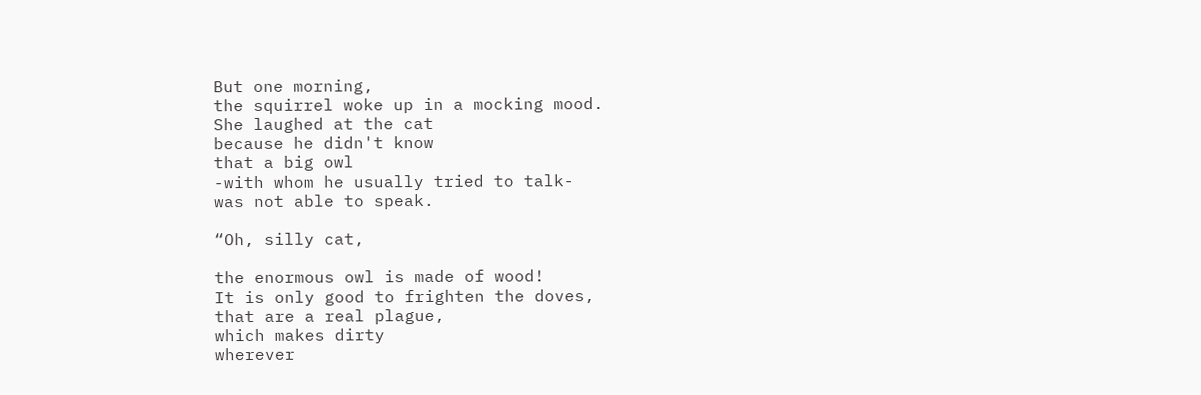But one morning,
the squirrel woke up in a mocking mood.
She laughed at the cat
because he didn't know
that a big owl
-with whom he usually tried to talk-
was not able to speak.

“Oh, silly cat,

the enormous owl is made of wood!
It is only good to frighten the doves,
that are a real plague,
which makes dirty
wherever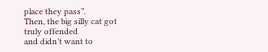place they pass”.
Then, the big silly cat got truly offended
and didn’t want to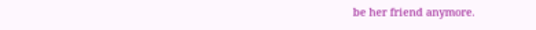be her friend anymore.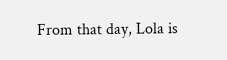From that day, Lola is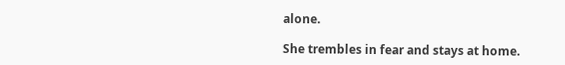alone.

She trembles in fear and stays at home.